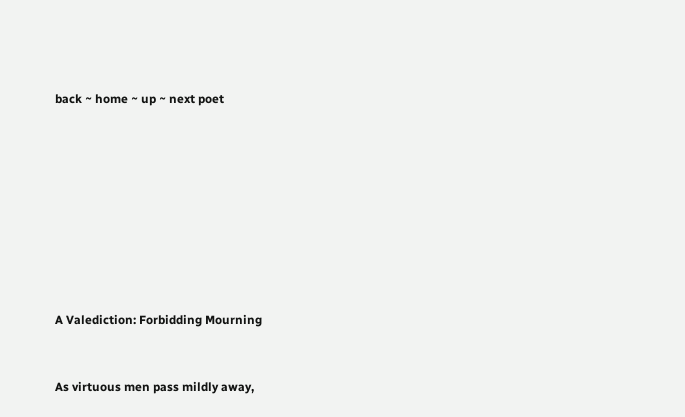back ~ home ~ up ~ next poet









A Valediction: Forbidding Mourning


As virtuous men pass mildly away,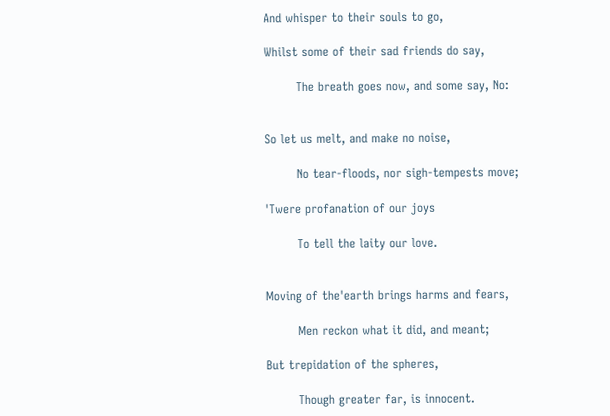And whisper to their souls to go,

Whilst some of their sad friends do say,

        The breath goes now, and some say, No:


So let us melt, and make no noise,

        No tear-floods, nor sigh-tempests move;

'Twere profanation of our joys

        To tell the laity our love.


Moving of the'earth brings harms and fears,

        Men reckon what it did, and meant;

But trepidation of the spheres,

        Though greater far, is innocent.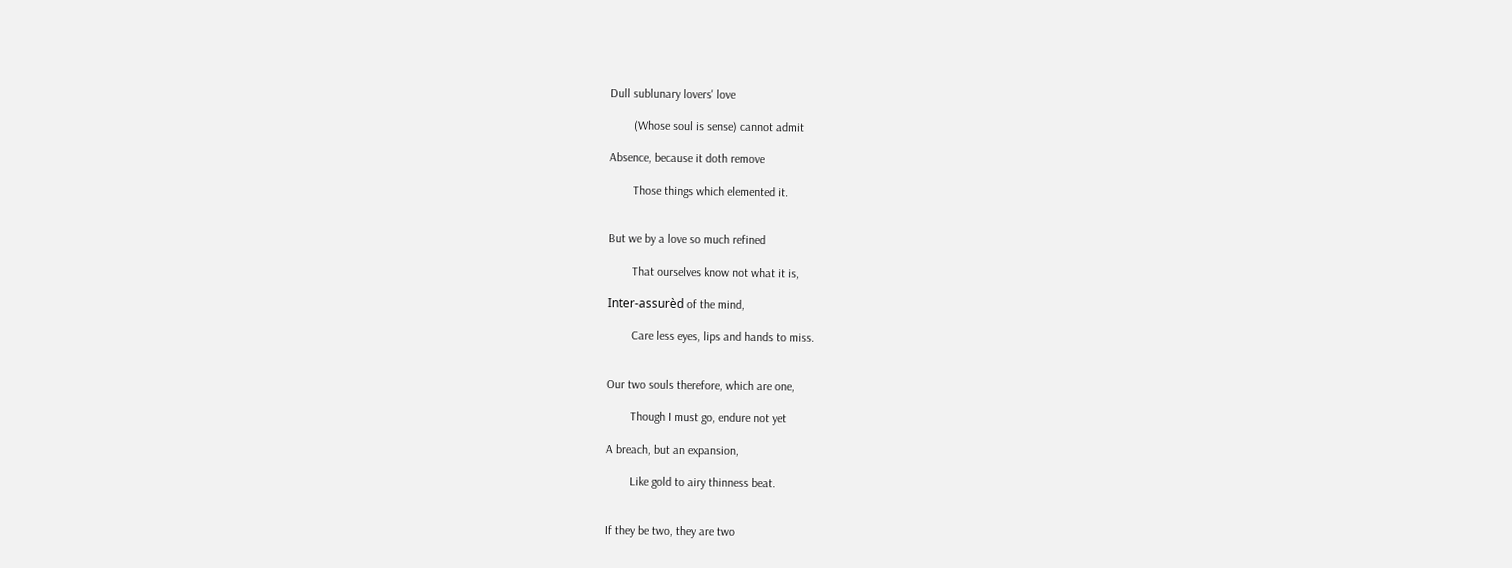Dull sublunary lovers' love

        (Whose soul is sense) cannot admit

Absence, because it doth remove

        Those things which elemented it.


But we by a love so much refined

        That ourselves know not what it is,

Inter-assurèd of the mind,

        Care less eyes, lips and hands to miss.


Our two souls therefore, which are one,

        Though I must go, endure not yet

A breach, but an expansion,

        Like gold to airy thinness beat.


If they be two, they are two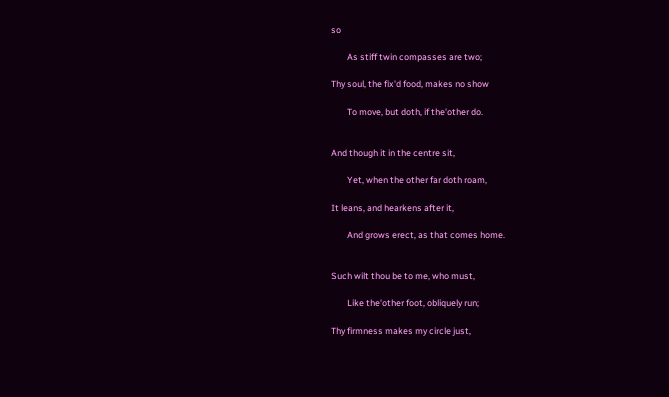so

        As stiff twin compasses are two;

Thy soul, the fix'd food, makes no show

        To move, but doth, if the'other do.


And though it in the centre sit,

        Yet, when the other far doth roam,

It leans, and hearkens after it,

        And grows erect, as that comes home.


Such wilt thou be to me, who must,

        Like the'other foot, obliquely run;

Thy firmness makes my circle just,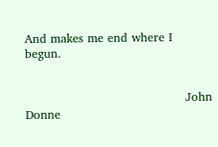And makes me end where I begun.


                                        John Donne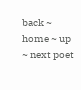back ~ home ~ up ~ next poet